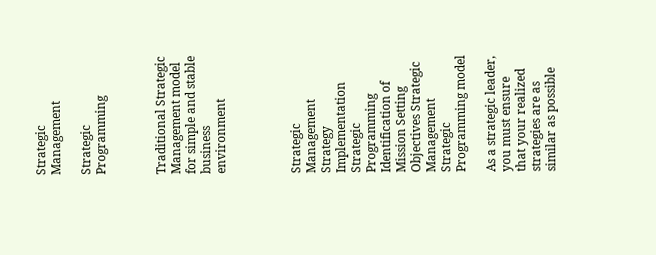Strategic Management

Strategic Programming



Traditional Strategic Management model
for simple and stable business environment




Strategic Management Strategy Implementation Strategic Programming Identification of Mission Setting Objectives Strategic Management Strategic Programming model

As a strategic leader, you must ensure that your realized strategies are as similar as possible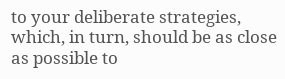to your deliberate strategies, which, in turn, should be as close as possible to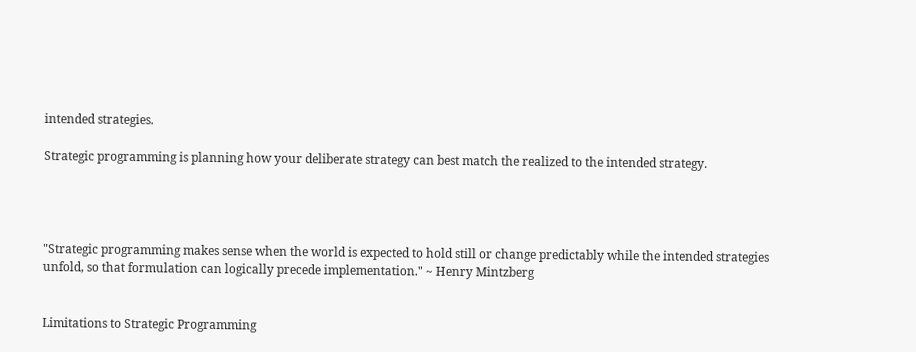intended strategies.

Strategic programming is planning how your deliberate strategy can best match the realized to the intended strategy.




"Strategic programming makes sense when the world is expected to hold still or change predictably while the intended strategies unfold, so that formulation can logically precede implementation." ~ Henry Mintzberg


Limitations to Strategic Programming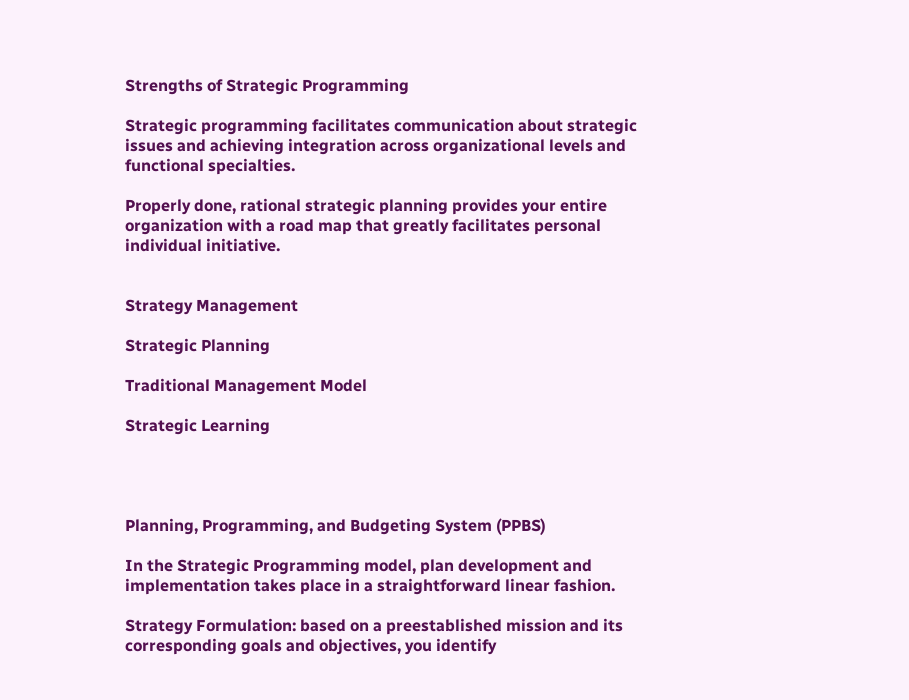Strengths of Strategic Programming

Strategic programming facilitates communication about strategic issues and achieving integration across organizational levels and functional specialties.

Properly done, rational strategic planning provides your entire organization with a road map that greatly facilitates personal individual initiative.


Strategy Management

Strategic Planning

Traditional Management Model

Strategic Learning




Planning, Programming, and Budgeting System (PPBS)

In the Strategic Programming model, plan development and implementation takes place in a straightforward linear fashion.

Strategy Formulation: based on a preestablished mission and its corresponding goals and objectives, you identify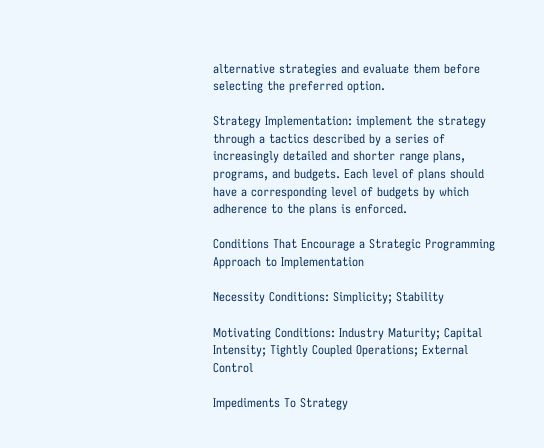alternative strategies and evaluate them before selecting the preferred option.

Strategy Implementation: implement the strategy through a tactics described by a series of increasingly detailed and shorter range plans, programs, and budgets. Each level of plans should have a corresponding level of budgets by which adherence to the plans is enforced.

Conditions That Encourage a Strategic Programming Approach to Implementation

Necessity Conditions: Simplicity; Stability

Motivating Conditions: Industry Maturity; Capital Intensity; Tightly Coupled Operations; External Control

Impediments To Strategy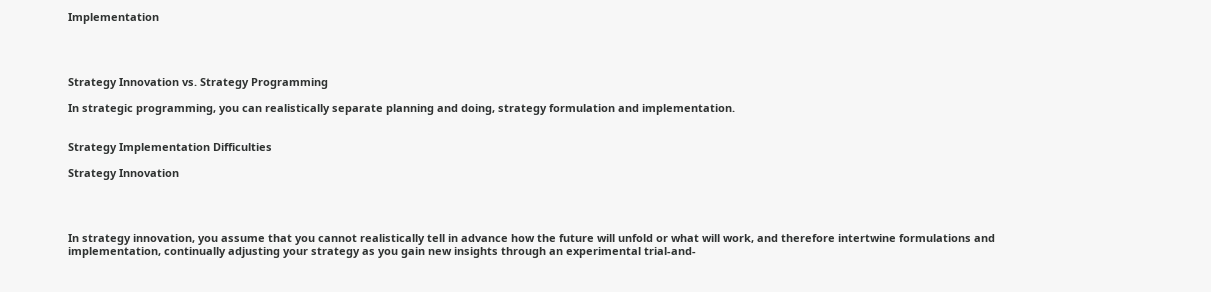Implementation




Strategy Innovation vs. Strategy Programming

In strategic programming, you can realistically separate planning and doing, strategy formulation and implementation.


Strategy Implementation Difficulties

Strategy Innovation




In strategy innovation, you assume that you cannot realistically tell in advance how the future will unfold or what will work, and therefore intertwine formulations and implementation, continually adjusting your strategy as you gain new insights through an experimental trial-and-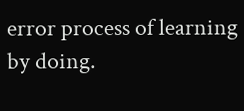error process of learning by doing.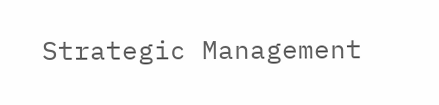Strategic Management